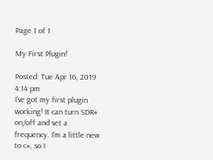Page 1 of 1

My First Plugin!

Posted: Tue Apr 16, 2019 4:14 pm
I've got my first plugin working! It can turn SDR# on/off and set a frequency. I'm a little new to c#, so I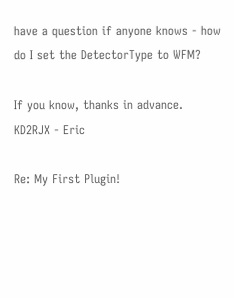have a question if anyone knows - how do I set the DetectorType to WFM?

If you know, thanks in advance.
KD2RJX - Eric

Re: My First Plugin!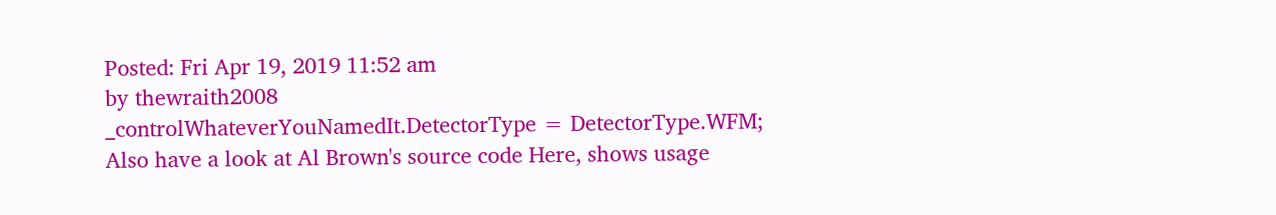Posted: Fri Apr 19, 2019 11:52 am
by thewraith2008
_controlWhateverYouNamedIt.DetectorType = DetectorType.WFM;
Also have a look at Al Brown's source code Here, shows usage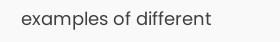examples of different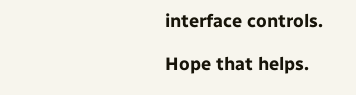interface controls.

Hope that helps.